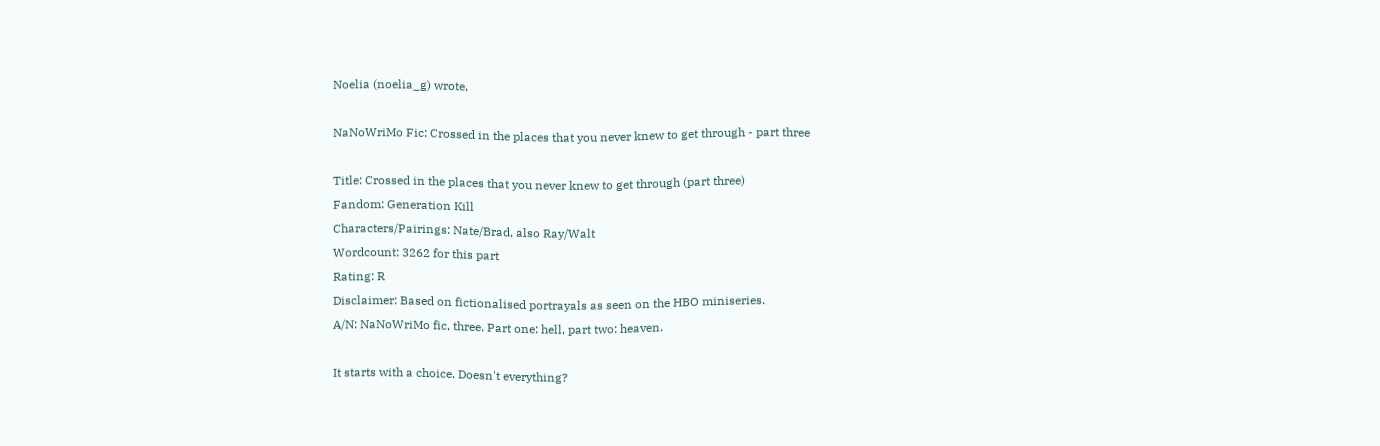Noelia (noelia_g) wrote,

NaNoWriMo Fic: Crossed in the places that you never knew to get through - part three

Title: Crossed in the places that you never knew to get through (part three)
Fandom: Generation Kill
Characters/Pairings: Nate/Brad, also Ray/Walt
Wordcount: 3262 for this part
Rating: R
Disclaimer: Based on fictionalised portrayals as seen on the HBO miniseries.
A/N: NaNoWriMo fic, three. Part one: hell, part two: heaven.

It starts with a choice. Doesn't everything?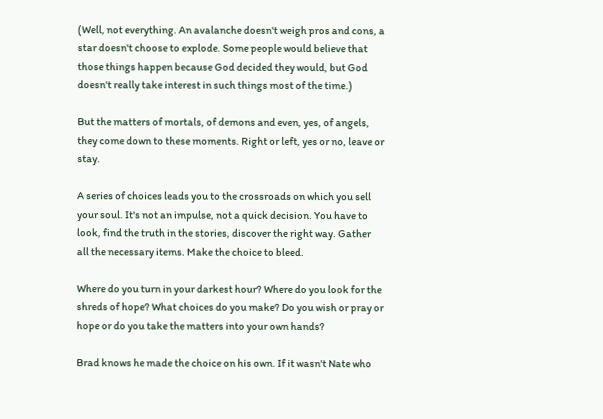(Well, not everything. An avalanche doesn't weigh pros and cons, a star doesn't choose to explode. Some people would believe that those things happen because God decided they would, but God doesn't really take interest in such things most of the time.)

But the matters of mortals, of demons and even, yes, of angels, they come down to these moments. Right or left, yes or no, leave or stay.

A series of choices leads you to the crossroads on which you sell your soul. It's not an impulse, not a quick decision. You have to look, find the truth in the stories, discover the right way. Gather all the necessary items. Make the choice to bleed.

Where do you turn in your darkest hour? Where do you look for the shreds of hope? What choices do you make? Do you wish or pray or hope or do you take the matters into your own hands?

Brad knows he made the choice on his own. If it wasn't Nate who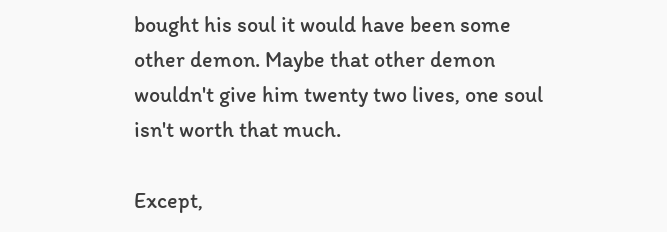bought his soul it would have been some other demon. Maybe that other demon wouldn't give him twenty two lives, one soul isn't worth that much.

Except,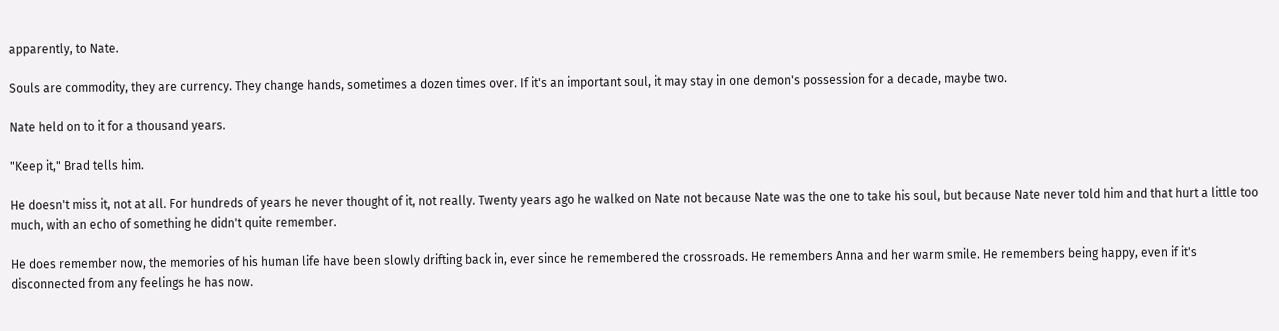apparently, to Nate.

Souls are commodity, they are currency. They change hands, sometimes a dozen times over. If it's an important soul, it may stay in one demon's possession for a decade, maybe two.

Nate held on to it for a thousand years.

"Keep it," Brad tells him.

He doesn't miss it, not at all. For hundreds of years he never thought of it, not really. Twenty years ago he walked on Nate not because Nate was the one to take his soul, but because Nate never told him and that hurt a little too much, with an echo of something he didn't quite remember.

He does remember now, the memories of his human life have been slowly drifting back in, ever since he remembered the crossroads. He remembers Anna and her warm smile. He remembers being happy, even if it's disconnected from any feelings he has now.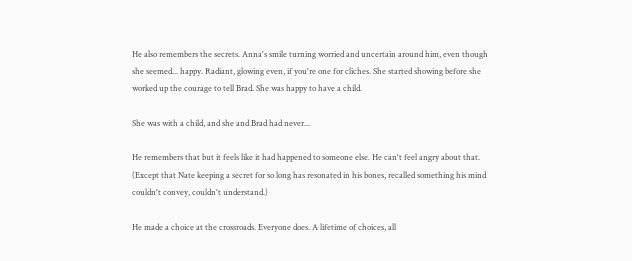He also remembers the secrets. Anna's smile turning worried and uncertain around him, even though she seemed... happy. Radiant, glowing even, if you're one for cliches. She started showing before she worked up the courage to tell Brad. She was happy to have a child.

She was with a child, and she and Brad had never...

He remembers that but it feels like it had happened to someone else. He can't feel angry about that. (Except that Nate keeping a secret for so long has resonated in his bones, recalled something his mind couldn't convey, couldn't understand.)

He made a choice at the crossroads. Everyone does. A lifetime of choices, all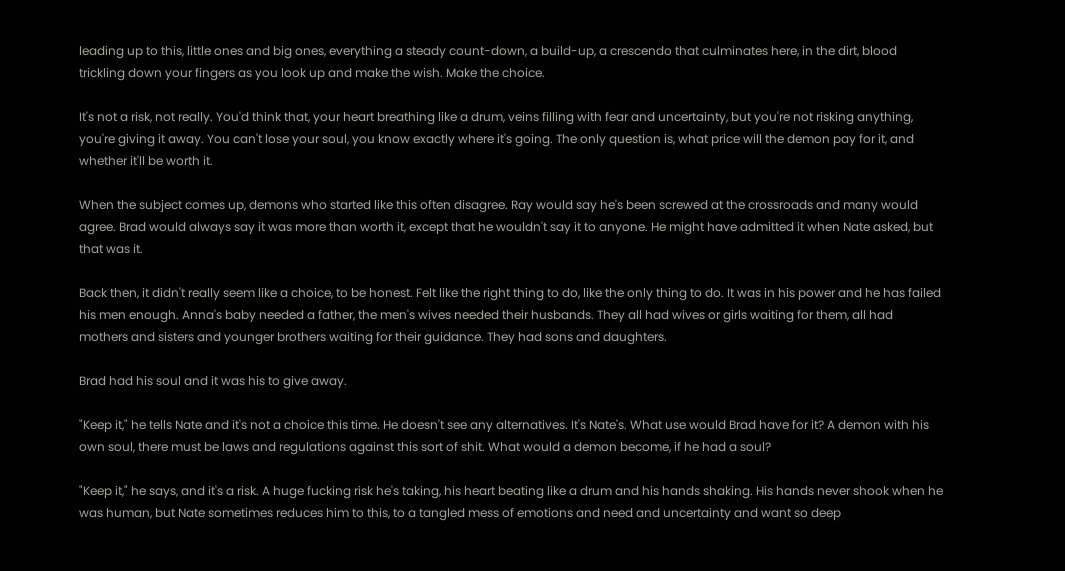leading up to this, little ones and big ones, everything a steady count-down, a build-up, a crescendo that culminates here, in the dirt, blood trickling down your fingers as you look up and make the wish. Make the choice.

It's not a risk, not really. You'd think that, your heart breathing like a drum, veins filling with fear and uncertainty, but you're not risking anything, you're giving it away. You can't lose your soul, you know exactly where it's going. The only question is, what price will the demon pay for it, and whether it'll be worth it.

When the subject comes up, demons who started like this often disagree. Ray would say he's been screwed at the crossroads and many would agree. Brad would always say it was more than worth it, except that he wouldn't say it to anyone. He might have admitted it when Nate asked, but that was it.

Back then, it didn't really seem like a choice, to be honest. Felt like the right thing to do, like the only thing to do. It was in his power and he has failed his men enough. Anna's baby needed a father, the men's wives needed their husbands. They all had wives or girls waiting for them, all had mothers and sisters and younger brothers waiting for their guidance. They had sons and daughters.

Brad had his soul and it was his to give away.

"Keep it," he tells Nate and it's not a choice this time. He doesn't see any alternatives. It's Nate's. What use would Brad have for it? A demon with his own soul, there must be laws and regulations against this sort of shit. What would a demon become, if he had a soul?

"Keep it," he says, and it's a risk. A huge fucking risk he's taking, his heart beating like a drum and his hands shaking. His hands never shook when he was human, but Nate sometimes reduces him to this, to a tangled mess of emotions and need and uncertainty and want so deep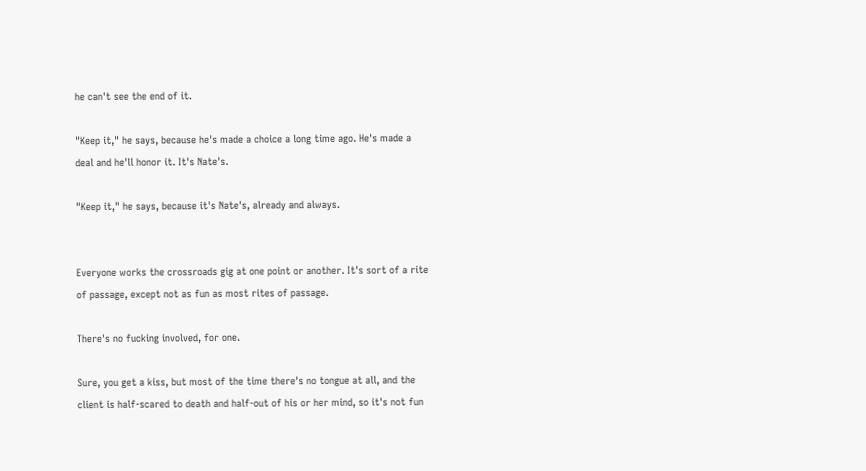he can't see the end of it.

"Keep it," he says, because he's made a choice a long time ago. He's made a deal and he'll honor it. It's Nate's.

"Keep it," he says, because it's Nate's, already and always.


Everyone works the crossroads gig at one point or another. It's sort of a rite of passage, except not as fun as most rites of passage.

There's no fucking involved, for one.

Sure, you get a kiss, but most of the time there's no tongue at all, and the client is half-scared to death and half-out of his or her mind, so it's not fun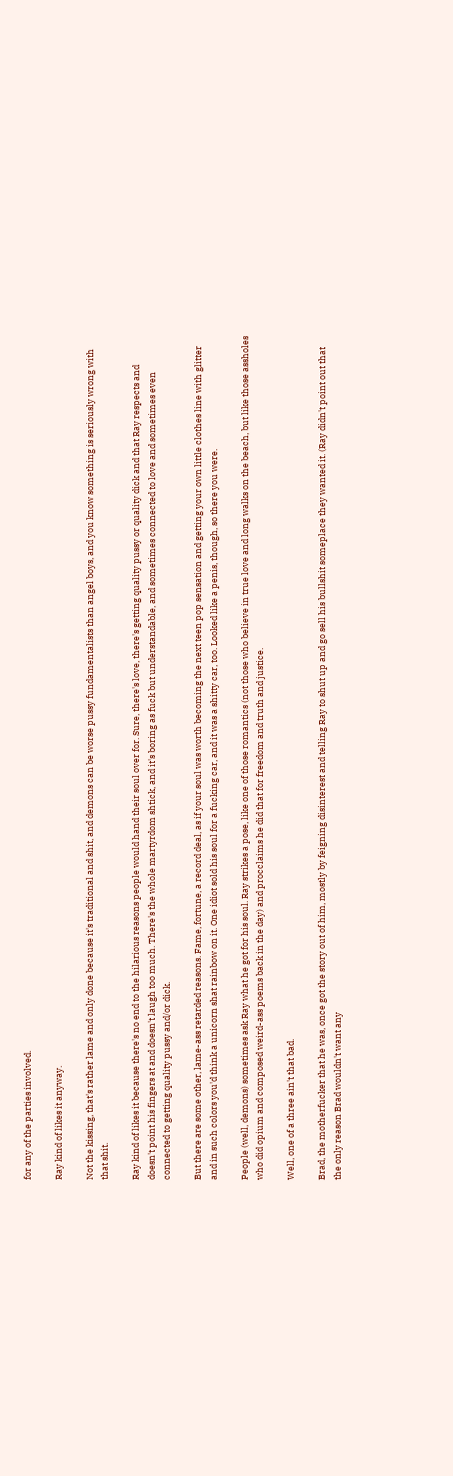for any of the parties involved.

Ray kind of likes it anyway.

Not the kissing, that's rather lame and only done because it's traditional and shit, and demons can be worse pussy fundamentalists than angel boys, and you know something is seriously wrong with that shit.

Ray kind of likes it because there's no end to the hilarious reasons people would hand their soul over for. Sure, there's love, there's getting quality pussy or quality dick and that Ray respects and doesn't point his fingers at and doesn't laugh too much. There's the whole martyrdom shtick, and it's boring as fuck but understandable, and sometimes connected to love and sometimes even connected to getting quality pussy and/or dick.

But there are some other, lame-ass retarded reasons. Fame, fortune, a record deal, as if your soul was worth becoming the next teen pop sensation and getting your own little clothes line with glitter and in such colors you'd think a unicorn shat rainbow on it. One idiot sold his soul for a fucking car, and it was a shitty car, too. Looked like a penis, though, so there you were.

People (well, demons) sometimes ask Ray what he got for his soul. Ray strikes a pose, like one of those romantics (not those who believe in true love and long walks on the beach, but like those assholes who did opium and composed weird-ass poems back in the day) and procclaims he did that for freedom and truth and justice.

Well, one of a three ain't that bad.

Brad, the motherfucker that he was, once got the story out of him, mostly by feigning disinterest and telling Ray to shut up and go sell his bullshit someplace they wanted it. (Ray didn't point out that the only reason Brad wouldn't want any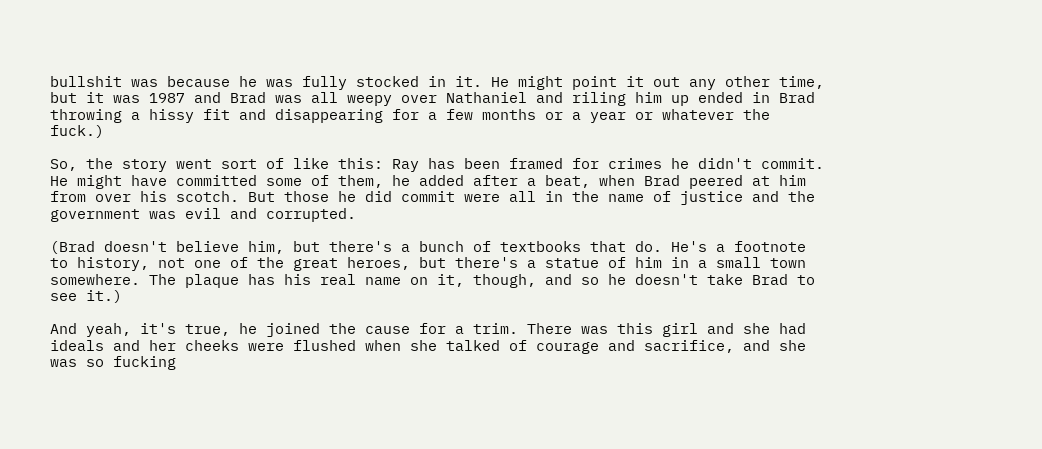bullshit was because he was fully stocked in it. He might point it out any other time, but it was 1987 and Brad was all weepy over Nathaniel and riling him up ended in Brad throwing a hissy fit and disappearing for a few months or a year or whatever the fuck.)

So, the story went sort of like this: Ray has been framed for crimes he didn't commit. He might have committed some of them, he added after a beat, when Brad peered at him from over his scotch. But those he did commit were all in the name of justice and the government was evil and corrupted.

(Brad doesn't believe him, but there's a bunch of textbooks that do. He's a footnote to history, not one of the great heroes, but there's a statue of him in a small town somewhere. The plaque has his real name on it, though, and so he doesn't take Brad to see it.)

And yeah, it's true, he joined the cause for a trim. There was this girl and she had ideals and her cheeks were flushed when she talked of courage and sacrifice, and she was so fucking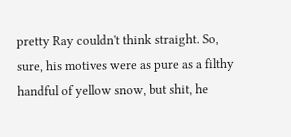pretty Ray couldn't think straight. So, sure, his motives were as pure as a filthy handful of yellow snow, but shit, he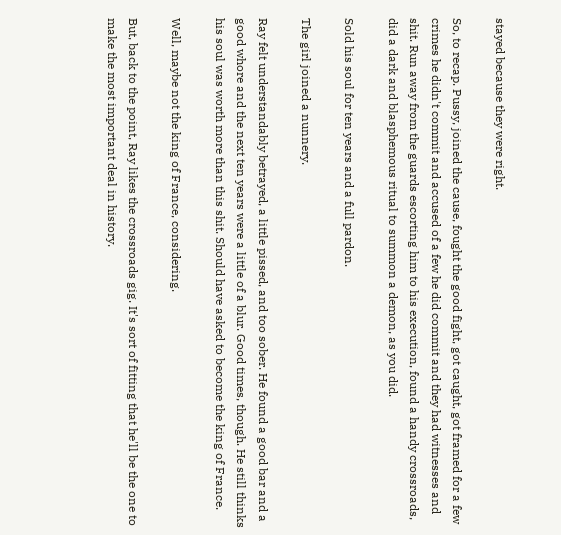stayed because they were right.

So, to recap. Pussy, joined the cause, fought the good fight, got caught, got framed for a few crimes he didn't commit and accused of a few he did commit and they had witnesses and shit. Run away from the guards escorting him to his execution, found a handy crossroads, did a dark and blasphemous ritual to summon a demon, as you did.

Sold his soul for ten years and a full pardon.

The girl joined a nunnery.

Ray felt understandably betrayed, a little pissed, and too sober. He found a good bar and a good whore and the next ten years were a little of a blur. Good times, though. He still thinks his soul was worth more than this shit. Should have asked to become the king of France.

Well, maybe not the king of France, considering.

But, back to the point, Ray likes the crossroads gig. It's sort of fitting that he'll be the one to make the most important deal in history.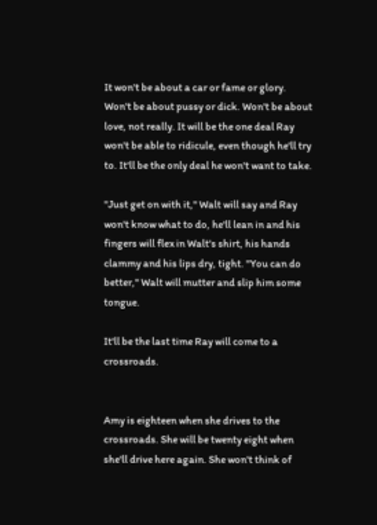It won't be about a car or fame or glory. Won't be about pussy or dick. Won't be about love, not really. It will be the one deal Ray won't be able to ridicule, even though he'll try to. It'll be the only deal he won't want to take.

"Just get on with it," Walt will say and Ray won't know what to do, he'll lean in and his fingers will flex in Walt's shirt, his hands clammy and his lips dry, tight. "You can do better," Walt will mutter and slip him some tongue.

It'll be the last time Ray will come to a crossroads.


Amy is eighteen when she drives to the crossroads. She will be twenty eight when she'll drive here again. She won't think of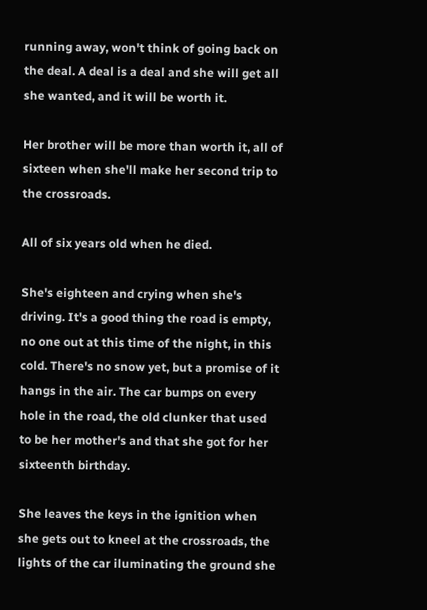running away, won't think of going back on the deal. A deal is a deal and she will get all she wanted, and it will be worth it.

Her brother will be more than worth it, all of sixteen when she'll make her second trip to the crossroads.

All of six years old when he died.

She's eighteen and crying when she's driving. It's a good thing the road is empty, no one out at this time of the night, in this cold. There's no snow yet, but a promise of it hangs in the air. The car bumps on every hole in the road, the old clunker that used to be her mother's and that she got for her sixteenth birthday.

She leaves the keys in the ignition when she gets out to kneel at the crossroads, the lights of the car iluminating the ground she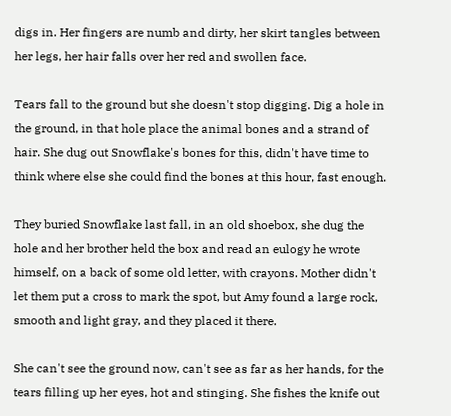digs in. Her fingers are numb and dirty, her skirt tangles between her legs, her hair falls over her red and swollen face.

Tears fall to the ground but she doesn't stop digging. Dig a hole in the ground, in that hole place the animal bones and a strand of hair. She dug out Snowflake's bones for this, didn't have time to think where else she could find the bones at this hour, fast enough.

They buried Snowflake last fall, in an old shoebox, she dug the hole and her brother held the box and read an eulogy he wrote himself, on a back of some old letter, with crayons. Mother didn't let them put a cross to mark the spot, but Amy found a large rock, smooth and light gray, and they placed it there.

She can't see the ground now, can't see as far as her hands, for the tears filling up her eyes, hot and stinging. She fishes the knife out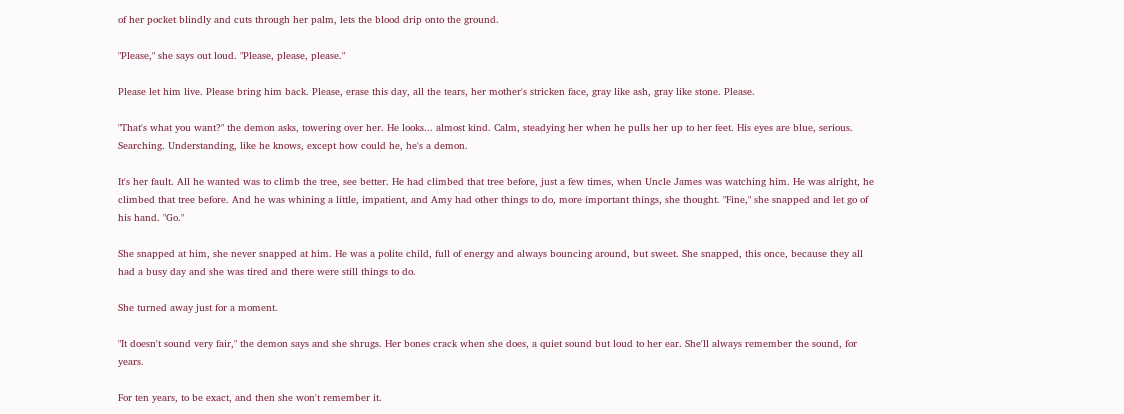of her pocket blindly and cuts through her palm, lets the blood drip onto the ground.

"Please," she says out loud. "Please, please, please."

Please let him live. Please bring him back. Please, erase this day, all the tears, her mother's stricken face, gray like ash, gray like stone. Please.

"That's what you want?" the demon asks, towering over her. He looks... almost kind. Calm, steadying her when he pulls her up to her feet. His eyes are blue, serious. Searching. Understanding, like he knows, except how could he, he's a demon.

It's her fault. All he wanted was to climb the tree, see better. He had climbed that tree before, just a few times, when Uncle James was watching him. He was alright, he climbed that tree before. And he was whining a little, impatient, and Amy had other things to do, more important things, she thought. "Fine," she snapped and let go of his hand. "Go."

She snapped at him, she never snapped at him. He was a polite child, full of energy and always bouncing around, but sweet. She snapped, this once, because they all had a busy day and she was tired and there were still things to do.

She turned away just for a moment.

"It doesn't sound very fair," the demon says and she shrugs. Her bones crack when she does, a quiet sound but loud to her ear. She'll always remember the sound, for years.

For ten years, to be exact, and then she won't remember it.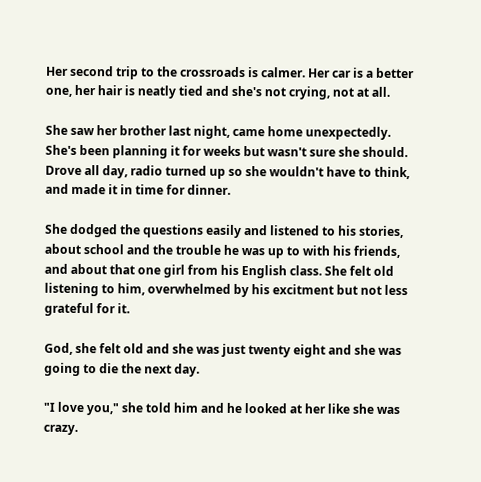Her second trip to the crossroads is calmer. Her car is a better one, her hair is neatly tied and she's not crying, not at all.

She saw her brother last night, came home unexpectedly. She's been planning it for weeks but wasn't sure she should. Drove all day, radio turned up so she wouldn't have to think, and made it in time for dinner.

She dodged the questions easily and listened to his stories, about school and the trouble he was up to with his friends, and about that one girl from his English class. She felt old listening to him, overwhelmed by his excitment but not less grateful for it.

God, she felt old and she was just twenty eight and she was going to die the next day.

"I love you," she told him and he looked at her like she was crazy.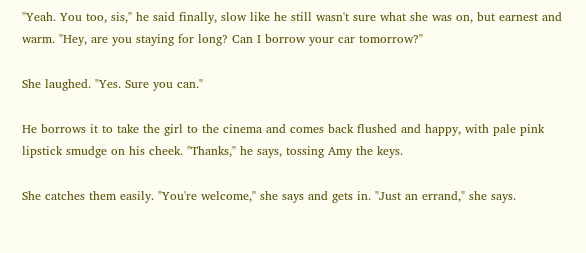"Yeah. You too, sis," he said finally, slow like he still wasn't sure what she was on, but earnest and warm. "Hey, are you staying for long? Can I borrow your car tomorrow?"

She laughed. "Yes. Sure you can."

He borrows it to take the girl to the cinema and comes back flushed and happy, with pale pink lipstick smudge on his cheek. "Thanks," he says, tossing Amy the keys.

She catches them easily. "You're welcome," she says and gets in. "Just an errand," she says.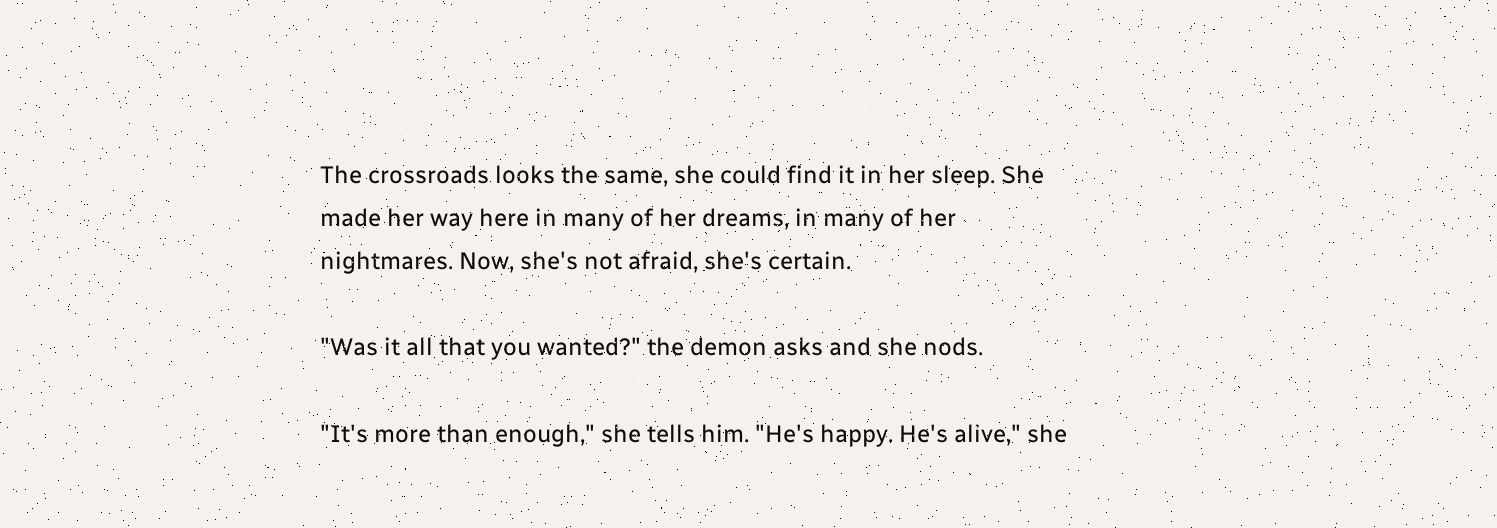The crossroads looks the same, she could find it in her sleep. She made her way here in many of her dreams, in many of her nightmares. Now, she's not afraid, she's certain.

"Was it all that you wanted?" the demon asks and she nods.

"It's more than enough," she tells him. "He's happy. He's alive," she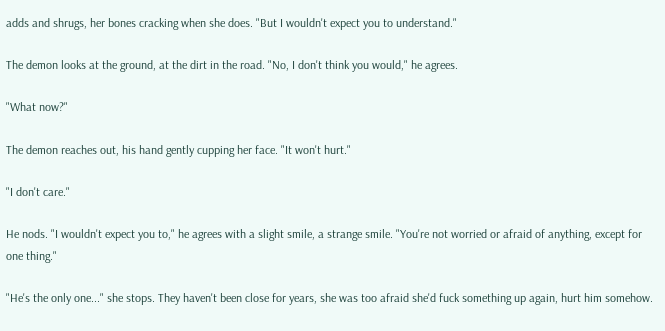adds and shrugs, her bones cracking when she does. "But I wouldn't expect you to understand."

The demon looks at the ground, at the dirt in the road. "No, I don't think you would," he agrees.

"What now?"

The demon reaches out, his hand gently cupping her face. "It won't hurt."

"I don't care."

He nods. "I wouldn't expect you to," he agrees with a slight smile, a strange smile. "You're not worried or afraid of anything, except for one thing."

"He's the only one..." she stops. They haven't been close for years, she was too afraid she'd fuck something up again, hurt him somehow.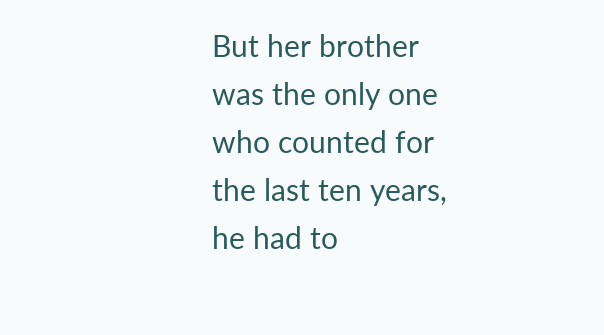But her brother was the only one who counted for the last ten years, he had to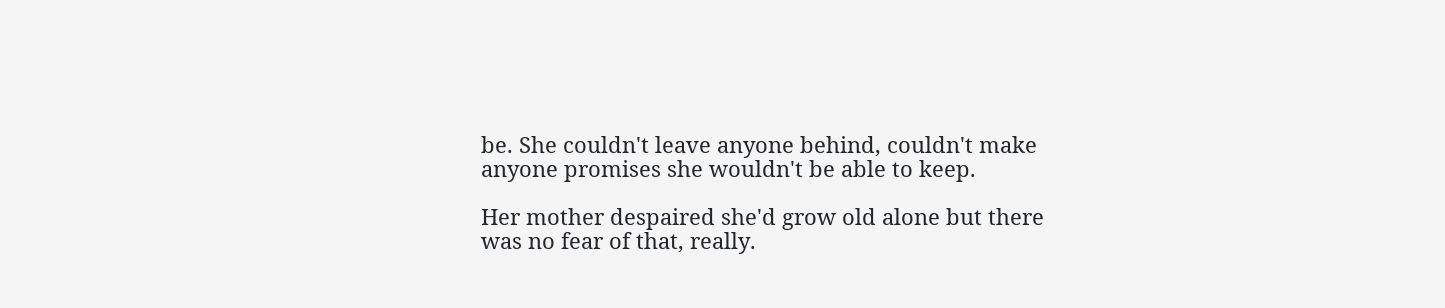be. She couldn't leave anyone behind, couldn't make anyone promises she wouldn't be able to keep.

Her mother despaired she'd grow old alone but there was no fear of that, really.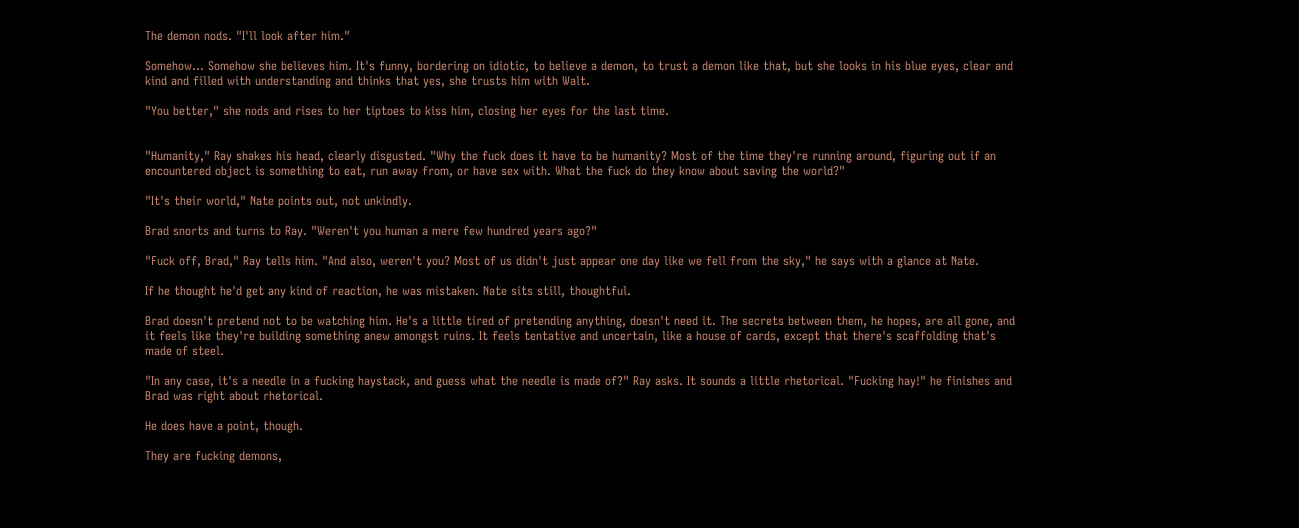The demon nods. "I'll look after him."

Somehow... Somehow she believes him. It's funny, bordering on idiotic, to believe a demon, to trust a demon like that, but she looks in his blue eyes, clear and kind and filled with understanding and thinks that yes, she trusts him with Walt.

"You better," she nods and rises to her tiptoes to kiss him, closing her eyes for the last time.


"Humanity," Ray shakes his head, clearly disgusted. "Why the fuck does it have to be humanity? Most of the time they're running around, figuring out if an encountered object is something to eat, run away from, or have sex with. What the fuck do they know about saving the world?"

"It's their world," Nate points out, not unkindly.

Brad snorts and turns to Ray. "Weren't you human a mere few hundred years ago?"

"Fuck off, Brad," Ray tells him. "And also, weren't you? Most of us didn't just appear one day like we fell from the sky," he says with a glance at Nate.

If he thought he'd get any kind of reaction, he was mistaken. Nate sits still, thoughtful.

Brad doesn't pretend not to be watching him. He's a little tired of pretending anything, doesn't need it. The secrets between them, he hopes, are all gone, and it feels like they're building something anew amongst ruins. It feels tentative and uncertain, like a house of cards, except that there's scaffolding that's made of steel.

"In any case, it's a needle in a fucking haystack, and guess what the needle is made of?" Ray asks. It sounds a little rhetorical. "Fucking hay!" he finishes and Brad was right about rhetorical.

He does have a point, though.

They are fucking demons,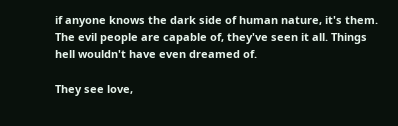if anyone knows the dark side of human nature, it's them. The evil people are capable of, they've seen it all. Things hell wouldn't have even dreamed of.

They see love,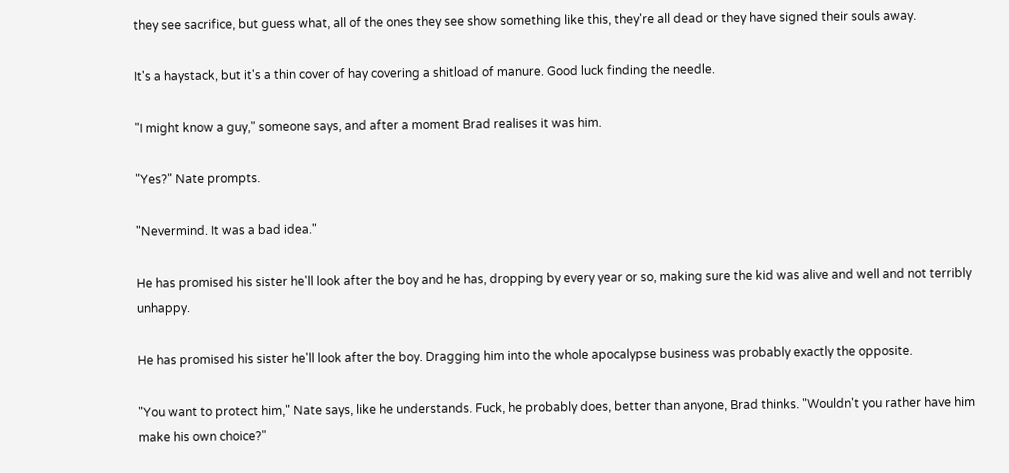they see sacrifice, but guess what, all of the ones they see show something like this, they're all dead or they have signed their souls away.

It's a haystack, but it's a thin cover of hay covering a shitload of manure. Good luck finding the needle.

"I might know a guy," someone says, and after a moment Brad realises it was him.

"Yes?" Nate prompts.

"Nevermind. It was a bad idea."

He has promised his sister he'll look after the boy and he has, dropping by every year or so, making sure the kid was alive and well and not terribly unhappy.

He has promised his sister he'll look after the boy. Dragging him into the whole apocalypse business was probably exactly the opposite.

"You want to protect him," Nate says, like he understands. Fuck, he probably does, better than anyone, Brad thinks. "Wouldn't you rather have him make his own choice?"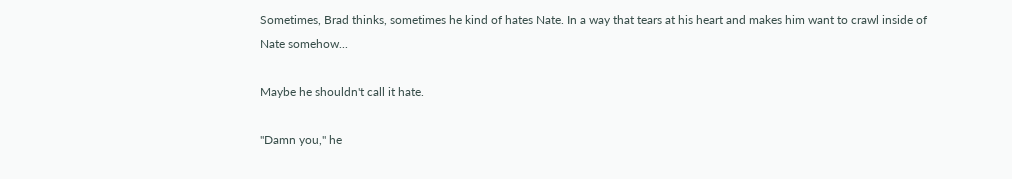Sometimes, Brad thinks, sometimes he kind of hates Nate. In a way that tears at his heart and makes him want to crawl inside of Nate somehow...

Maybe he shouldn't call it hate.

"Damn you," he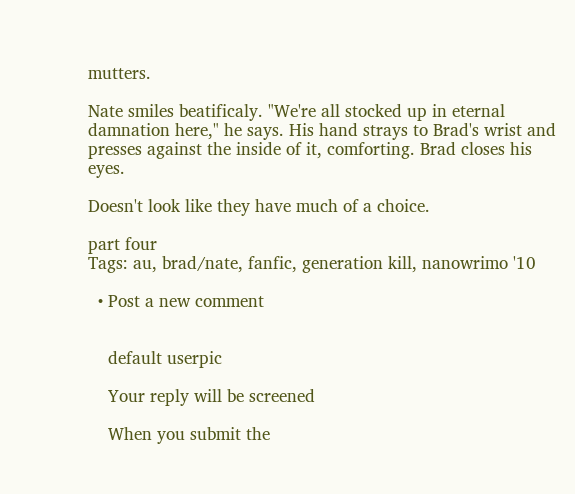mutters.

Nate smiles beatificaly. "We're all stocked up in eternal damnation here," he says. His hand strays to Brad's wrist and presses against the inside of it, comforting. Brad closes his eyes.

Doesn't look like they have much of a choice.

part four
Tags: au, brad/nate, fanfic, generation kill, nanowrimo '10

  • Post a new comment


    default userpic

    Your reply will be screened

    When you submit the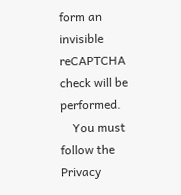form an invisible reCAPTCHA check will be performed.
    You must follow the Privacy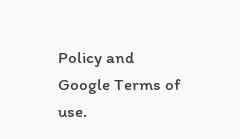Policy and Google Terms of use.